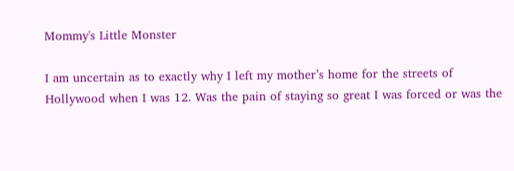Mommy's Little Monster

I am uncertain as to exactly why I left my mother’s home for the streets of Hollywood when I was 12. Was the pain of staying so great I was forced or was the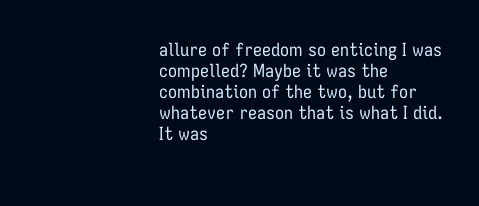allure of freedom so enticing I was compelled? Maybe it was the combination of the two, but for whatever reason that is what I did. It was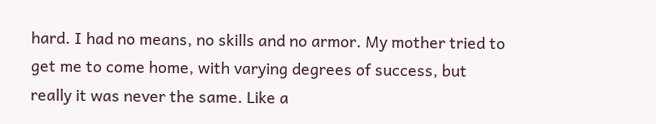hard. I had no means, no skills and no armor. My mother tried to get me to come home, with varying degrees of success, but really it was never the same. Like a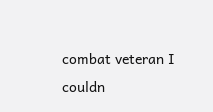combat veteran I couldn